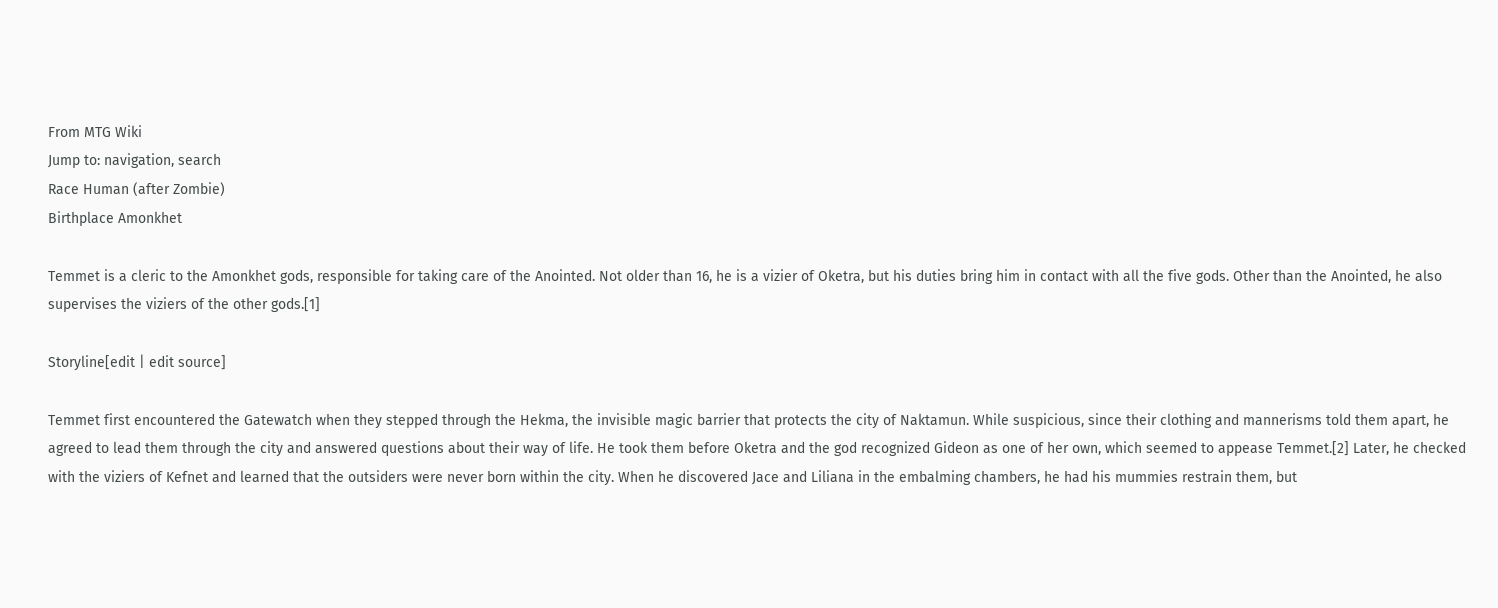From MTG Wiki
Jump to: navigation, search
Race Human (after Zombie)
Birthplace Amonkhet

Temmet is a cleric to the Amonkhet gods, responsible for taking care of the Anointed. Not older than 16, he is a vizier of Oketra, but his duties bring him in contact with all the five gods. Other than the Anointed, he also supervises the viziers of the other gods.[1]

Storyline[edit | edit source]

Temmet first encountered the Gatewatch when they stepped through the Hekma, the invisible magic barrier that protects the city of Naktamun. While suspicious, since their clothing and mannerisms told them apart, he agreed to lead them through the city and answered questions about their way of life. He took them before Oketra and the god recognized Gideon as one of her own, which seemed to appease Temmet.[2] Later, he checked with the viziers of Kefnet and learned that the outsiders were never born within the city. When he discovered Jace and Liliana in the embalming chambers, he had his mummies restrain them, but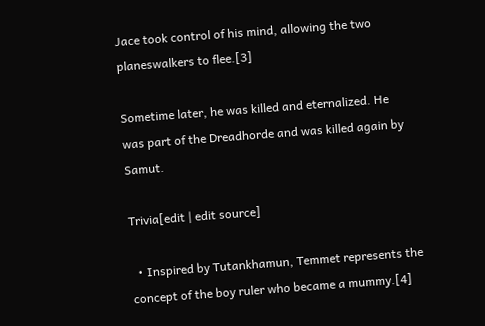Jace took control of his mind, allowing the two planeswalkers to flee.[3]

Sometime later, he was killed and eternalized. He was part of the Dreadhorde and was killed again by Samut.

Trivia[edit | edit source]

  • Inspired by Tutankhamun, Temmet represents the concept of the boy ruler who became a mummy.[4]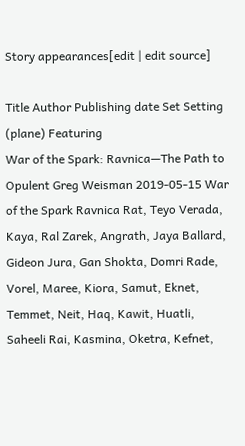Story appearances[edit | edit source]

Title Author Publishing date Set Setting (plane) Featuring
War of the Spark: Ravnica—The Path to Opulent Greg Weisman 2019-05-15 War of the Spark Ravnica Rat, Teyo Verada, Kaya, Ral Zarek, Angrath, Jaya Ballard, Gideon Jura, Gan Shokta, Domri Rade, Vorel, Maree, Kiora, Samut, Eknet, Temmet, Neit, Haq, Kawit, Huatli, Saheeli Rai, Kasmina, Oketra, Kefnet,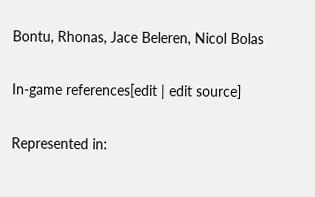Bontu, Rhonas, Jace Beleren, Nicol Bolas

In-game references[edit | edit source]

Represented in: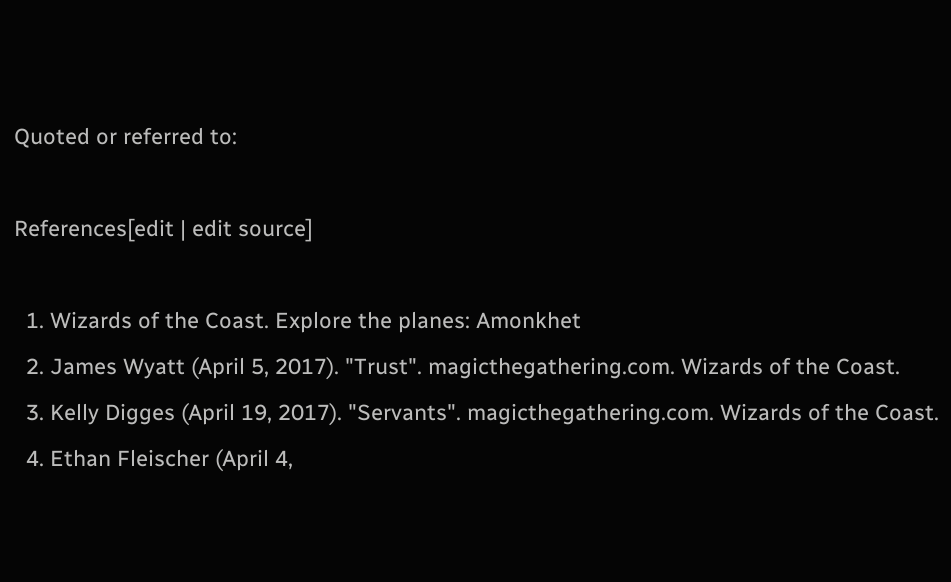Quoted or referred to:

References[edit | edit source]

  1. Wizards of the Coast. Explore the planes: Amonkhet
  2. James Wyatt (April 5, 2017). "Trust". magicthegathering.com. Wizards of the Coast.
  3. Kelly Digges (April 19, 2017). "Servants". magicthegathering.com. Wizards of the Coast.
  4. Ethan Fleischer (April 4,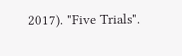2017). "Five Trials".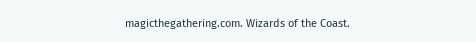magicthegathering.com. Wizards of the Coast.